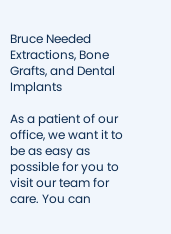Bruce Needed Extractions, Bone Grafts, and Dental Implants

As a patient of our office, we want it to be as easy as possible for you to visit our team for care. You can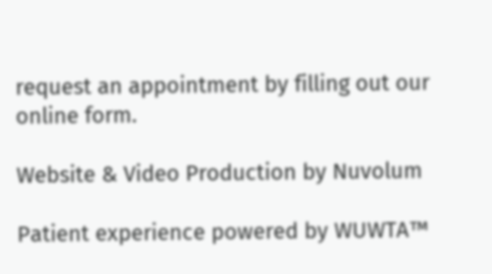request an appointment by filling out our online form.

Website & Video Production by Nuvolum

Patient experience powered by WUWTA™